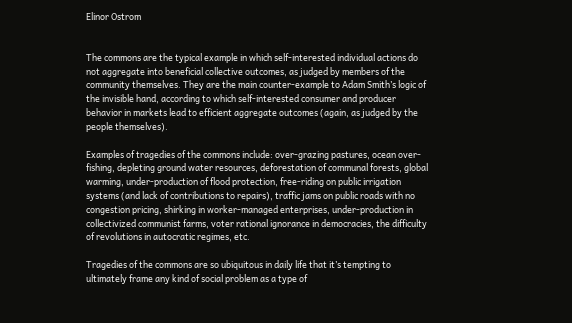Elinor Ostrom


The commons are the typical example in which self-interested individual actions do not aggregate into beneficial collective outcomes, as judged by members of the community themselves. They are the main counter-example to Adam Smith’s logic of the invisible hand, according to which self-interested consumer and producer behavior in markets lead to efficient aggregate outcomes (again, as judged by the people themselves).

Examples of tragedies of the commons include: over-grazing pastures, ocean over-fishing, depleting ground water resources, deforestation of communal forests, global warming, under-production of flood protection, free-riding on public irrigation systems (and lack of contributions to repairs), traffic jams on public roads with no congestion pricing, shirking in worker-managed enterprises, under-production in collectivized communist farms, voter rational ignorance in democracies, the difficulty of revolutions in autocratic regimes, etc.

Tragedies of the commons are so ubiquitous in daily life that it’s tempting to ultimately frame any kind of social problem as a type of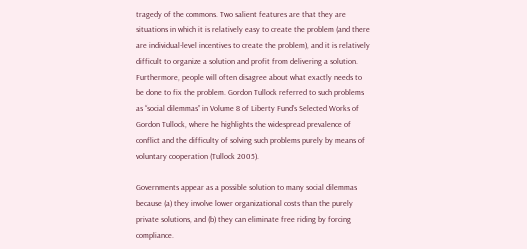tragedy of the commons. Two salient features are that they are situations in which it is relatively easy to create the problem (and there are individual-level incentives to create the problem), and it is relatively difficult to organize a solution and profit from delivering a solution. Furthermore, people will often disagree about what exactly needs to be done to fix the problem. Gordon Tullock referred to such problems as “social dilemmas” in Volume 8 of Liberty Fund’s Selected Works of Gordon Tullock, where he highlights the widespread prevalence of conflict and the difficulty of solving such problems purely by means of voluntary cooperation (Tullock 2005).

Governments appear as a possible solution to many social dilemmas because (a) they involve lower organizational costs than the purely private solutions, and (b) they can eliminate free riding by forcing compliance.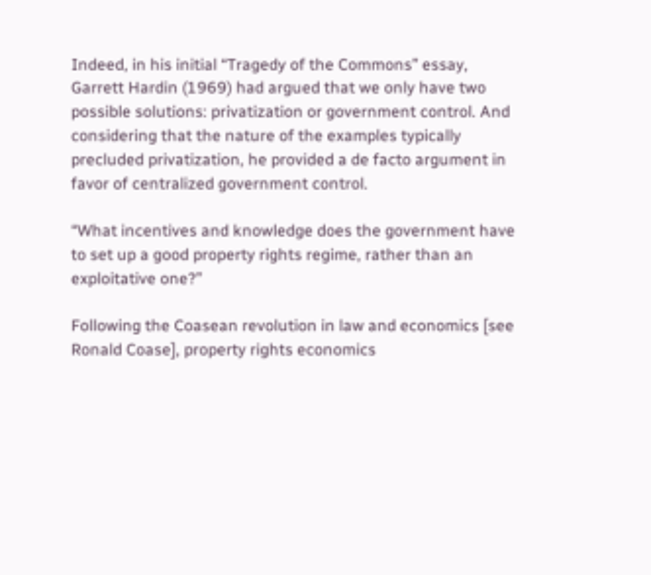Indeed, in his initial “Tragedy of the Commons” essay, Garrett Hardin (1969) had argued that we only have two possible solutions: privatization or government control. And considering that the nature of the examples typically precluded privatization, he provided a de facto argument in favor of centralized government control.

“What incentives and knowledge does the government have to set up a good property rights regime, rather than an exploitative one?”

Following the Coasean revolution in law and economics [see Ronald Coase], property rights economics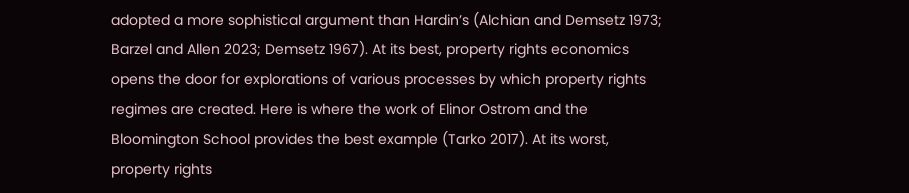adopted a more sophistical argument than Hardin’s (Alchian and Demsetz 1973; Barzel and Allen 2023; Demsetz 1967). At its best, property rights economics opens the door for explorations of various processes by which property rights regimes are created. Here is where the work of Elinor Ostrom and the Bloomington School provides the best example (Tarko 2017). At its worst, property rights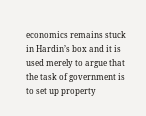economics remains stuck in Hardin’s box and it is used merely to argue that the task of government is to set up property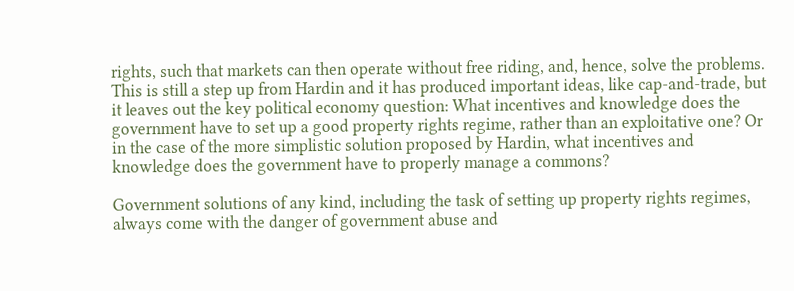rights, such that markets can then operate without free riding, and, hence, solve the problems. This is still a step up from Hardin and it has produced important ideas, like cap-and-trade, but it leaves out the key political economy question: What incentives and knowledge does the government have to set up a good property rights regime, rather than an exploitative one? Or in the case of the more simplistic solution proposed by Hardin, what incentives and knowledge does the government have to properly manage a commons?

Government solutions of any kind, including the task of setting up property rights regimes, always come with the danger of government abuse and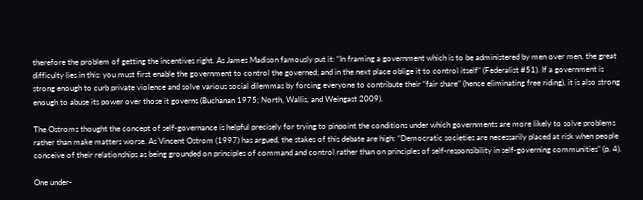therefore the problem of getting the incentives right. As James Madison famously put it: “In framing a government which is to be administered by men over men, the great difficulty lies in this: you must first enable the government to control the governed; and in the next place oblige it to control itself” (Federalist #51). If a government is strong enough to curb private violence and solve various social dilemmas by forcing everyone to contribute their “fair share” (hence eliminating free riding), it is also strong enough to abuse its power over those it governs (Buchanan 1975; North, Wallis, and Weingast 2009).

The Ostroms thought the concept of self-governance is helpful precisely for trying to pinpoint the conditions under which governments are more likely to solve problems rather than make matters worse. As Vincent Ostrom (1997) has argued, the stakes of this debate are high: “Democratic societies are necessarily placed at risk when people conceive of their relationships as being grounded on principles of command and control rather than on principles of self-responsibility in self-governing communities” (p. 4).

One under-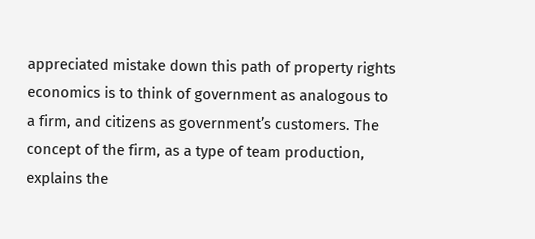appreciated mistake down this path of property rights economics is to think of government as analogous to a firm, and citizens as government’s customers. The concept of the firm, as a type of team production, explains the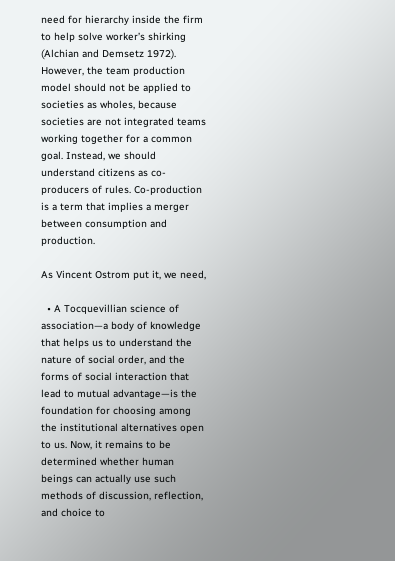need for hierarchy inside the firm to help solve worker’s shirking (Alchian and Demsetz 1972). However, the team production model should not be applied to societies as wholes, because societies are not integrated teams working together for a common goal. Instead, we should understand citizens as co-producers of rules. Co-production is a term that implies a merger between consumption and production.

As Vincent Ostrom put it, we need,

  • A Tocquevillian science of association—a body of knowledge that helps us to understand the nature of social order, and the forms of social interaction that lead to mutual advantage—is the foundation for choosing among the institutional alternatives open to us. Now, it remains to be determined whether human beings can actually use such methods of discussion, reflection, and choice to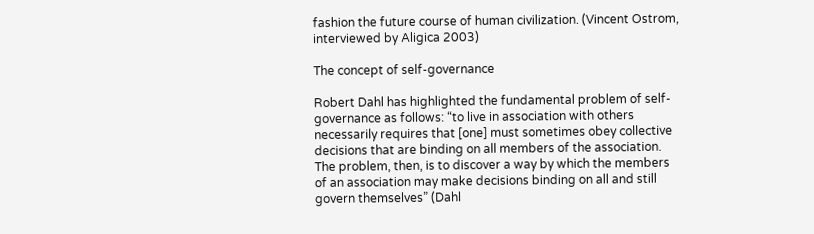fashion the future course of human civilization. (Vincent Ostrom, interviewed by Aligica 2003)

The concept of self-governance

Robert Dahl has highlighted the fundamental problem of self-governance as follows: “to live in association with others necessarily requires that [one] must sometimes obey collective decisions that are binding on all members of the association. The problem, then, is to discover a way by which the members of an association may make decisions binding on all and still govern themselves” (Dahl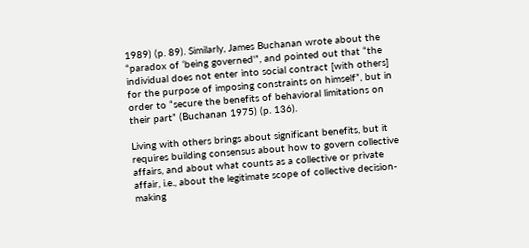1989) (p. 89). Similarly, James Buchanan wrote about the “paradox of ‘being governed'”, and pointed out that “the individual does not enter into social contract [with others] for the purpose of imposing constraints on himself”, but in order to “secure the benefits of behavioral limitations on their part” (Buchanan 1975) (p. 136).

Living with others brings about significant benefits, but it requires building consensus about how to govern collective affairs, and about what counts as a collective or private affair, i.e., about the legitimate scope of collective decision-making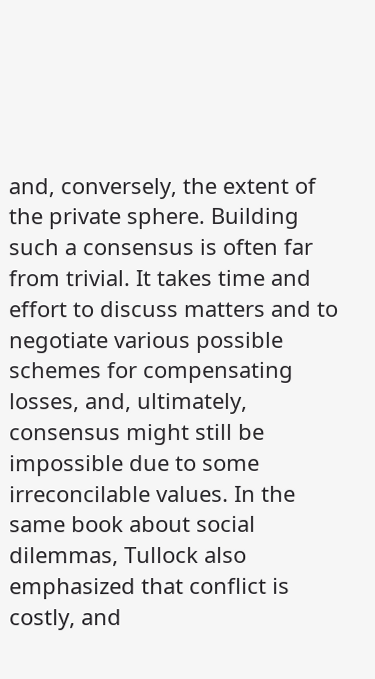and, conversely, the extent of the private sphere. Building such a consensus is often far from trivial. It takes time and effort to discuss matters and to negotiate various possible schemes for compensating losses, and, ultimately, consensus might still be impossible due to some irreconcilable values. In the same book about social dilemmas, Tullock also emphasized that conflict is costly, and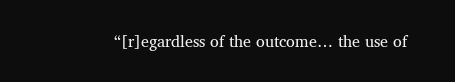“[r]egardless of the outcome… the use of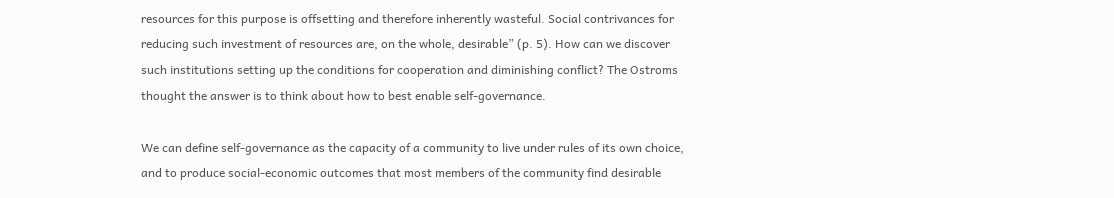resources for this purpose is offsetting and therefore inherently wasteful. Social contrivances for reducing such investment of resources are, on the whole, desirable” (p. 5). How can we discover such institutions setting up the conditions for cooperation and diminishing conflict? The Ostroms thought the answer is to think about how to best enable self-governance.

We can define self-governance as the capacity of a community to live under rules of its own choice, and to produce social-economic outcomes that most members of the community find desirable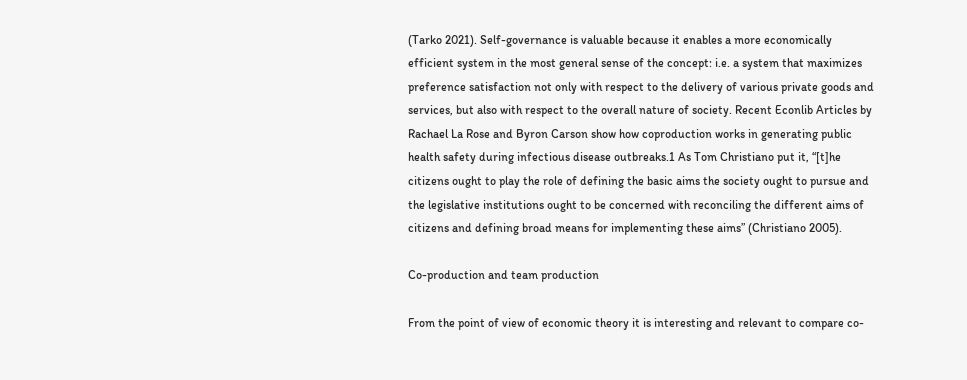(Tarko 2021). Self-governance is valuable because it enables a more economically efficient system in the most general sense of the concept: i.e. a system that maximizes preference satisfaction not only with respect to the delivery of various private goods and services, but also with respect to the overall nature of society. Recent Econlib Articles by Rachael La Rose and Byron Carson show how coproduction works in generating public health safety during infectious disease outbreaks.1 As Tom Christiano put it, “[t]he citizens ought to play the role of defining the basic aims the society ought to pursue and the legislative institutions ought to be concerned with reconciling the different aims of citizens and defining broad means for implementing these aims” (Christiano 2005).

Co-production and team production

From the point of view of economic theory it is interesting and relevant to compare co-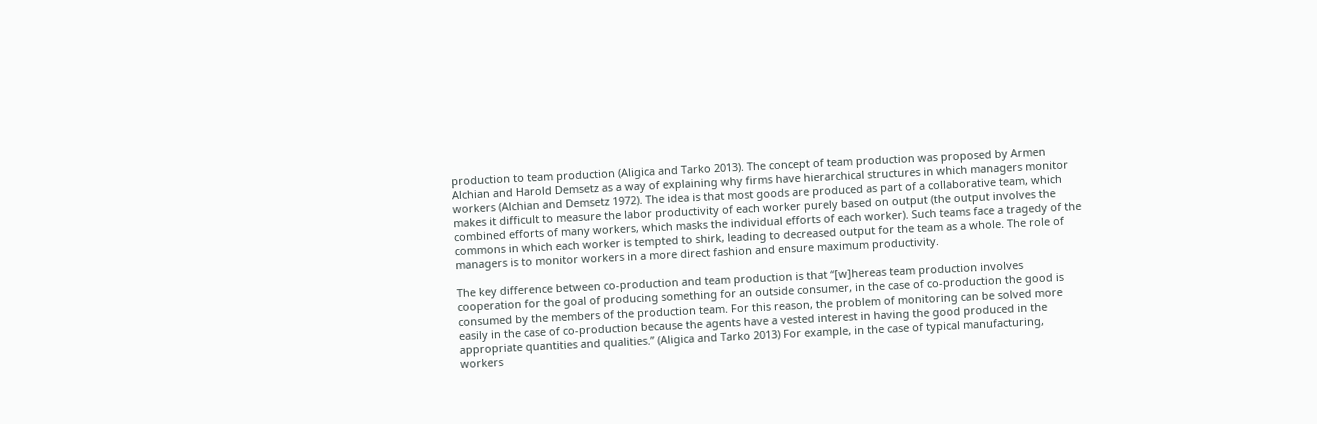production to team production (Aligica and Tarko 2013). The concept of team production was proposed by Armen Alchian and Harold Demsetz as a way of explaining why firms have hierarchical structures in which managers monitor workers (Alchian and Demsetz 1972). The idea is that most goods are produced as part of a collaborative team, which makes it difficult to measure the labor productivity of each worker purely based on output (the output involves the combined efforts of many workers, which masks the individual efforts of each worker). Such teams face a tragedy of the commons in which each worker is tempted to shirk, leading to decreased output for the team as a whole. The role of managers is to monitor workers in a more direct fashion and ensure maximum productivity.

The key difference between co-production and team production is that “[w]hereas team production involves cooperation for the goal of producing something for an outside consumer, in the case of co-production the good is consumed by the members of the production team. For this reason, the problem of monitoring can be solved more easily in the case of co-production because the agents have a vested interest in having the good produced in the appropriate quantities and qualities.” (Aligica and Tarko 2013) For example, in the case of typical manufacturing, workers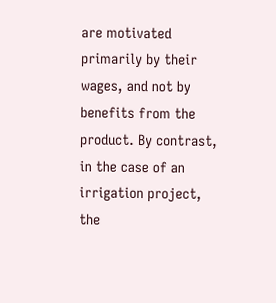are motivated primarily by their wages, and not by benefits from the product. By contrast, in the case of an irrigation project, the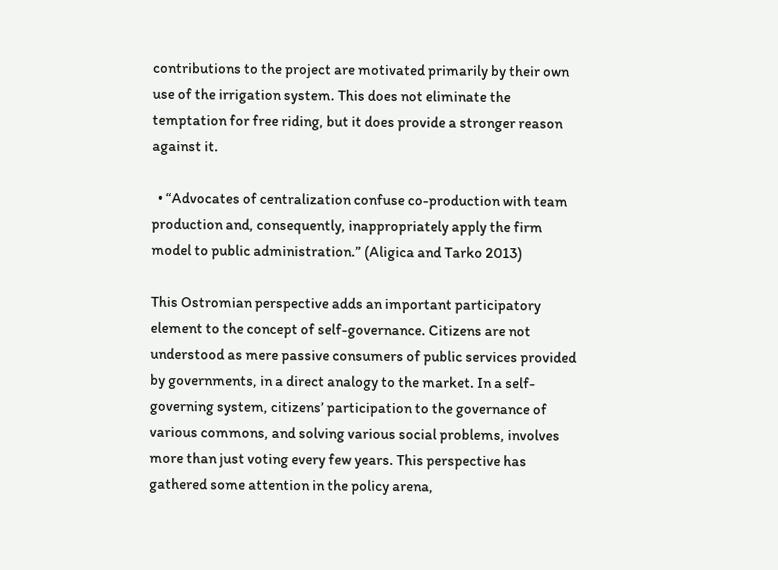contributions to the project are motivated primarily by their own use of the irrigation system. This does not eliminate the temptation for free riding, but it does provide a stronger reason against it.

  • “Advocates of centralization confuse co-production with team production and, consequently, inappropriately apply the firm model to public administration.” (Aligica and Tarko 2013)

This Ostromian perspective adds an important participatory element to the concept of self-governance. Citizens are not understood as mere passive consumers of public services provided by governments, in a direct analogy to the market. In a self-governing system, citizens’ participation to the governance of various commons, and solving various social problems, involves more than just voting every few years. This perspective has gathered some attention in the policy arena,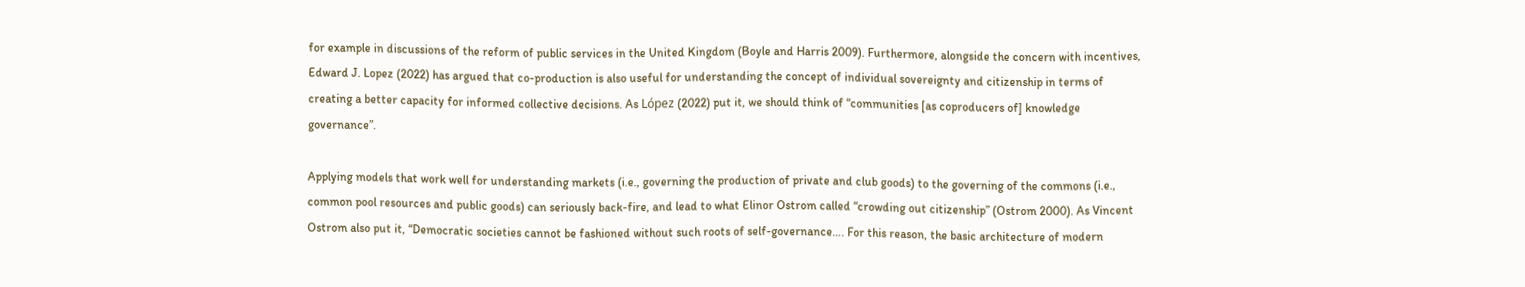for example in discussions of the reform of public services in the United Kingdom (Boyle and Harris 2009). Furthermore, alongside the concern with incentives, Edward J. Lopez (2022) has argued that co-production is also useful for understanding the concept of individual sovereignty and citizenship in terms of creating a better capacity for informed collective decisions. As López (2022) put it, we should think of “communities [as coproducers of] knowledge governance”.

Applying models that work well for understanding markets (i.e., governing the production of private and club goods) to the governing of the commons (i.e., common pool resources and public goods) can seriously back-fire, and lead to what Elinor Ostrom called “crowding out citizenship” (Ostrom 2000). As Vincent Ostrom also put it, “Democratic societies cannot be fashioned without such roots of self-governance…. For this reason, the basic architecture of modern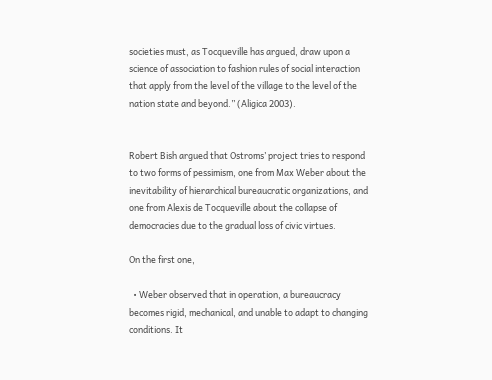societies must, as Tocqueville has argued, draw upon a science of association to fashion rules of social interaction that apply from the level of the village to the level of the nation state and beyond.” (Aligica 2003).


Robert Bish argued that Ostroms’ project tries to respond to two forms of pessimism, one from Max Weber about the inevitability of hierarchical bureaucratic organizations, and one from Alexis de Tocqueville about the collapse of democracies due to the gradual loss of civic virtues.

On the first one,

  • Weber observed that in operation, a bureaucracy becomes rigid, mechanical, and unable to adapt to changing conditions. It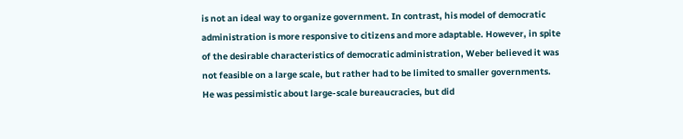is not an ideal way to organize government. In contrast, his model of democratic administration is more responsive to citizens and more adaptable. However, in spite of the desirable characteristics of democratic administration, Weber believed it was not feasible on a large scale, but rather had to be limited to smaller governments. He was pessimistic about large-scale bureaucracies, but did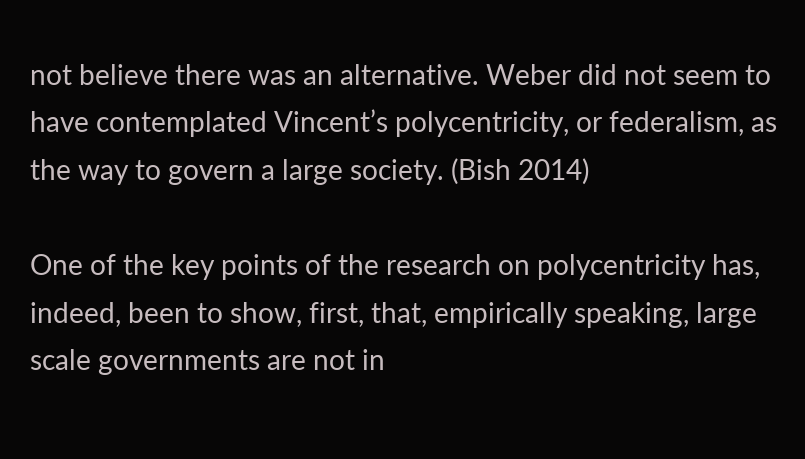not believe there was an alternative. Weber did not seem to have contemplated Vincent’s polycentricity, or federalism, as the way to govern a large society. (Bish 2014)

One of the key points of the research on polycentricity has, indeed, been to show, first, that, empirically speaking, large scale governments are not in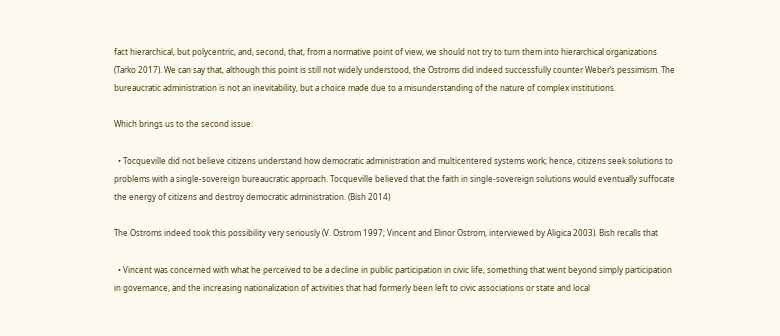fact hierarchical, but polycentric, and, second, that, from a normative point of view, we should not try to turn them into hierarchical organizations (Tarko 2017). We can say that, although this point is still not widely understood, the Ostroms did indeed successfully counter Weber’s pessimism. The bureaucratic administration is not an inevitability, but a choice made due to a misunderstanding of the nature of complex institutions.

Which brings us to the second issue:

  • Tocqueville did not believe citizens understand how democratic administration and multicentered systems work; hence, citizens seek solutions to problems with a single-sovereign bureaucratic approach. Tocqueville believed that the faith in single-sovereign solutions would eventually suffocate the energy of citizens and destroy democratic administration. (Bish 2014)

The Ostroms indeed took this possibility very seriously (V. Ostrom 1997; Vincent and Elinor Ostrom, interviewed by Aligica 2003). Bish recalls that

  • Vincent was concerned with what he perceived to be a decline in public participation in civic life, something that went beyond simply participation in governance, and the increasing nationalization of activities that had formerly been left to civic associations or state and local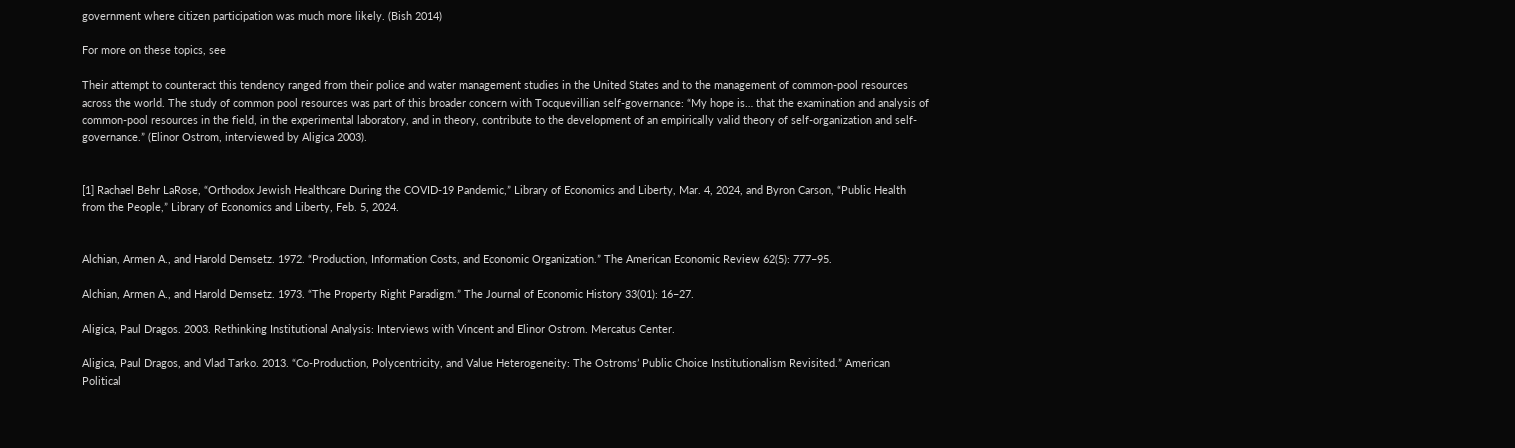government where citizen participation was much more likely. (Bish 2014)

For more on these topics, see

Their attempt to counteract this tendency ranged from their police and water management studies in the United States and to the management of common-pool resources across the world. The study of common pool resources was part of this broader concern with Tocquevillian self-governance: “My hope is… that the examination and analysis of common-pool resources in the field, in the experimental laboratory, and in theory, contribute to the development of an empirically valid theory of self-organization and self-governance.” (Elinor Ostrom, interviewed by Aligica 2003).


[1] Rachael Behr LaRose, “Orthodox Jewish Healthcare During the COVID-19 Pandemic,” Library of Economics and Liberty, Mar. 4, 2024, and Byron Carson, “Public Health from the People,” Library of Economics and Liberty, Feb. 5, 2024.


Alchian, Armen A., and Harold Demsetz. 1972. “Production, Information Costs, and Economic Organization.” The American Economic Review 62(5): 777–95.

Alchian, Armen A., and Harold Demsetz. 1973. “The Property Right Paradigm.” The Journal of Economic History 33(01): 16–27.

Aligica, Paul Dragos. 2003. Rethinking Institutional Analysis: Interviews with Vincent and Elinor Ostrom. Mercatus Center.

Aligica, Paul Dragos, and Vlad Tarko. 2013. “Co-Production, Polycentricity, and Value Heterogeneity: The Ostroms’ Public Choice Institutionalism Revisited.” American Political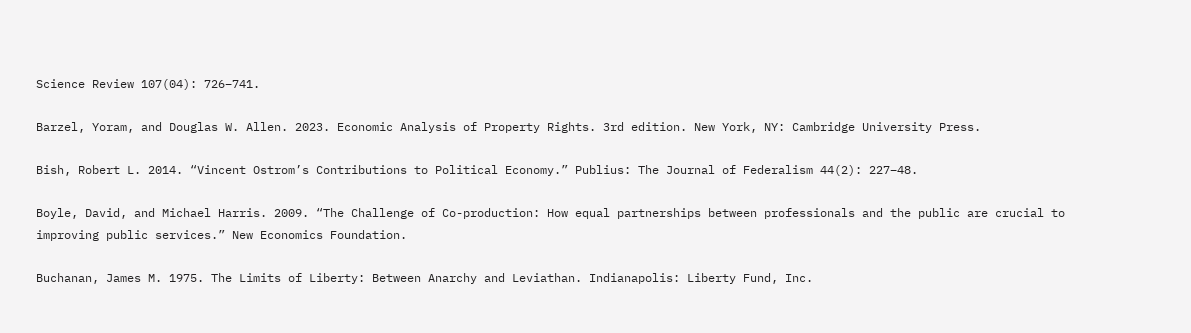Science Review 107(04): 726–741.

Barzel, Yoram, and Douglas W. Allen. 2023. Economic Analysis of Property Rights. 3rd edition. New York, NY: Cambridge University Press.

Bish, Robert L. 2014. “Vincent Ostrom’s Contributions to Political Economy.” Publius: The Journal of Federalism 44(2): 227–48.

Boyle, David, and Michael Harris. 2009. “The Challenge of Co-production: How equal partnerships between professionals and the public are crucial to improving public services.” New Economics Foundation.

Buchanan, James M. 1975. The Limits of Liberty: Between Anarchy and Leviathan. Indianapolis: Liberty Fund, Inc.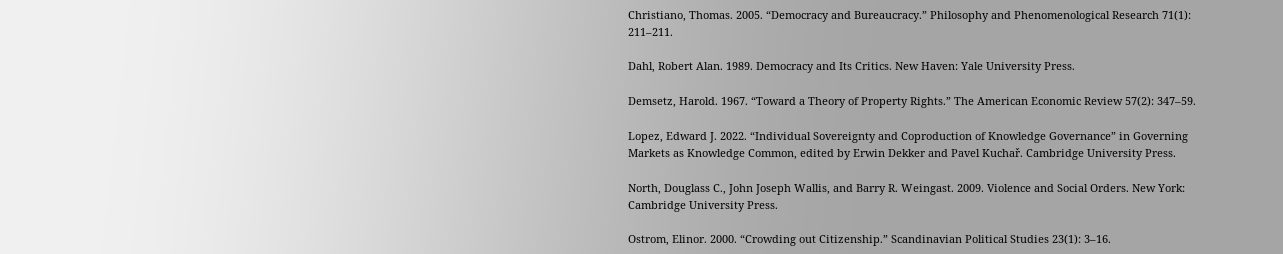Christiano, Thomas. 2005. “Democracy and Bureaucracy.” Philosophy and Phenomenological Research 71(1): 211–211.

Dahl, Robert Alan. 1989. Democracy and Its Critics. New Haven: Yale University Press.

Demsetz, Harold. 1967. “Toward a Theory of Property Rights.” The American Economic Review 57(2): 347–59.

Lopez, Edward J. 2022. “Individual Sovereignty and Coproduction of Knowledge Governance” in Governing Markets as Knowledge Common, edited by Erwin Dekker and Pavel Kuchař. Cambridge University Press.

North, Douglass C., John Joseph Wallis, and Barry R. Weingast. 2009. Violence and Social Orders. New York: Cambridge University Press.

Ostrom, Elinor. 2000. “Crowding out Citizenship.” Scandinavian Political Studies 23(1): 3–16.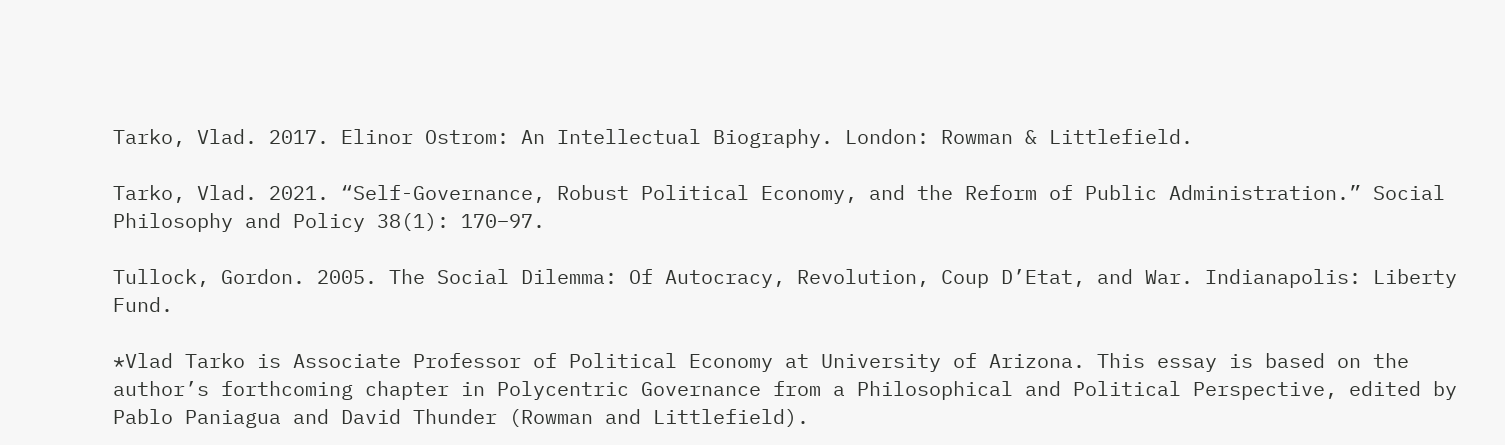Tarko, Vlad. 2017. Elinor Ostrom: An Intellectual Biography. London: Rowman & Littlefield.

Tarko, Vlad. 2021. “Self-Governance, Robust Political Economy, and the Reform of Public Administration.” Social Philosophy and Policy 38(1): 170–97.

Tullock, Gordon. 2005. The Social Dilemma: Of Autocracy, Revolution, Coup D’Etat, and War. Indianapolis: Liberty Fund.

*Vlad Tarko is Associate Professor of Political Economy at University of Arizona. This essay is based on the author’s forthcoming chapter in Polycentric Governance from a Philosophical and Political Perspective, edited by Pablo Paniagua and David Thunder (Rowman and Littlefield).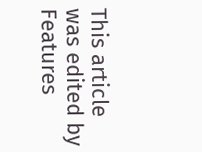This article was edited by Features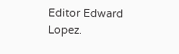Editor Edward Lopez.